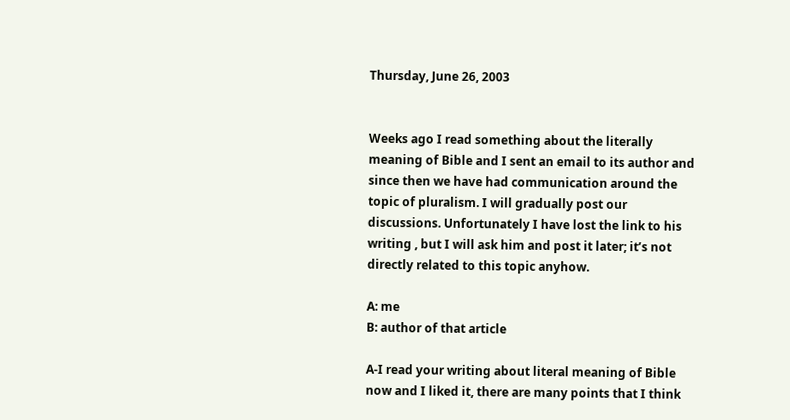Thursday, June 26, 2003


Weeks ago I read something about the literally meaning of Bible and I sent an email to its author and since then we have had communication around the topic of pluralism. I will gradually post our discussions. Unfortunately I have lost the link to his writing , but I will ask him and post it later; it’s not directly related to this topic anyhow.

A: me
B: author of that article

A-I read your writing about literal meaning of Bible now and I liked it, there are many points that I think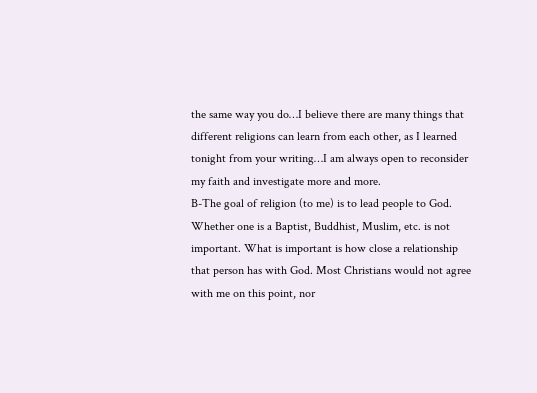the same way you do…I believe there are many things that different religions can learn from each other, as I learned tonight from your writing…I am always open to reconsider my faith and investigate more and more.
B-The goal of religion (to me) is to lead people to God. Whether one is a Baptist, Buddhist, Muslim, etc. is not important. What is important is how close a relationship that person has with God. Most Christians would not agree with me on this point, nor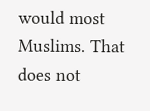would most Muslims. That does not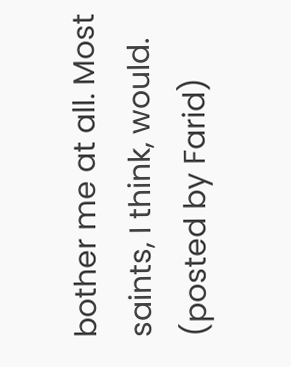bother me at all. Most saints, I think, would.
(posted by Farid)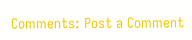Comments: Post a Comment